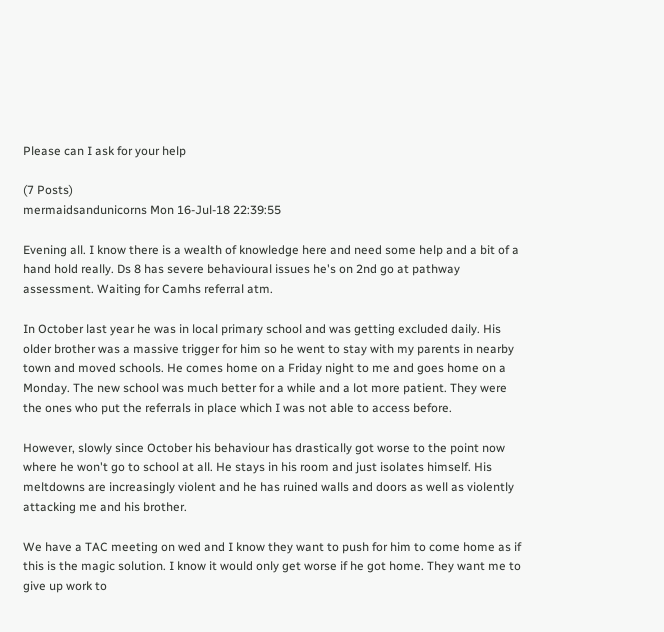Please can I ask for your help

(7 Posts)
mermaidsandunicorns Mon 16-Jul-18 22:39:55

Evening all. I know there is a wealth of knowledge here and need some help and a bit of a hand hold really. Ds 8 has severe behavioural issues he's on 2nd go at pathway assessment. Waiting for Camhs referral atm.

In October last year he was in local primary school and was getting excluded daily. His older brother was a massive trigger for him so he went to stay with my parents in nearby town and moved schools. He comes home on a Friday night to me and goes home on a Monday. The new school was much better for a while and a lot more patient. They were the ones who put the referrals in place which I was not able to access before.

However, slowly since October his behaviour has drastically got worse to the point now where he won't go to school at all. He stays in his room and just isolates himself. His meltdowns are increasingly violent and he has ruined walls and doors as well as violently attacking me and his brother.

We have a TAC meeting on wed and I know they want to push for him to come home as if this is the magic solution. I know it would only get worse if he got home. They want me to give up work to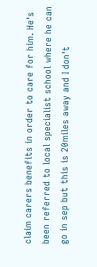claim carers benefits in order to care for him. He's been referred to local specialist school where he can go in sep but this is 20miles away and I don't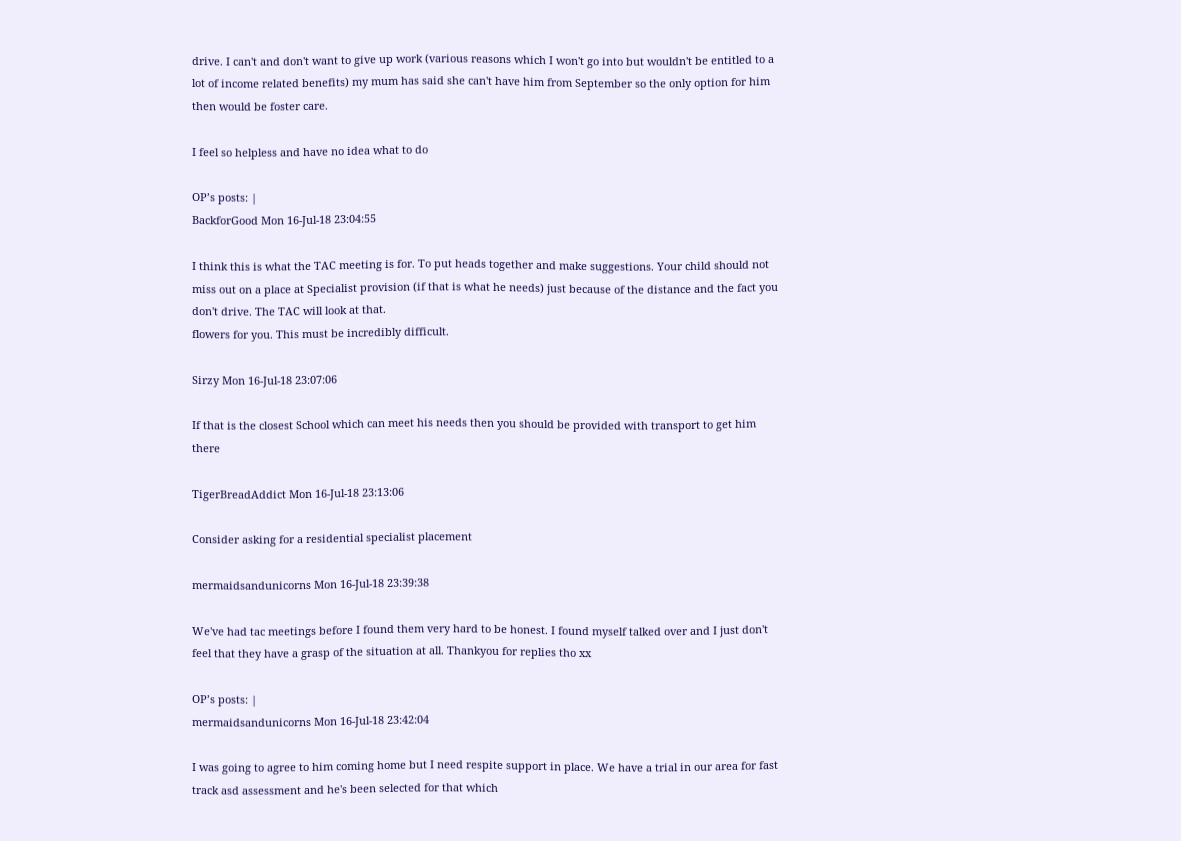drive. I can't and don't want to give up work (various reasons which I won't go into but wouldn't be entitled to a lot of income related benefits) my mum has said she can't have him from September so the only option for him then would be foster care.

I feel so helpless and have no idea what to do

OP’s posts: |
BackforGood Mon 16-Jul-18 23:04:55

I think this is what the TAC meeting is for. To put heads together and make suggestions. Your child should not miss out on a place at Specialist provision (if that is what he needs) just because of the distance and the fact you don't drive. The TAC will look at that.
flowers for you. This must be incredibly difficult.

Sirzy Mon 16-Jul-18 23:07:06

If that is the closest School which can meet his needs then you should be provided with transport to get him there

TigerBreadAddict Mon 16-Jul-18 23:13:06

Consider asking for a residential specialist placement

mermaidsandunicorns Mon 16-Jul-18 23:39:38

We've had tac meetings before I found them very hard to be honest. I found myself talked over and I just don't feel that they have a grasp of the situation at all. Thankyou for replies tho xx

OP’s posts: |
mermaidsandunicorns Mon 16-Jul-18 23:42:04

I was going to agree to him coming home but I need respite support in place. We have a trial in our area for fast track asd assessment and he's been selected for that which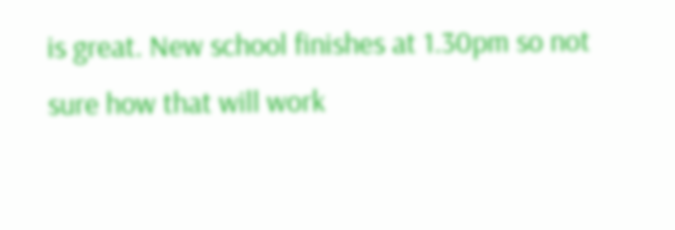is great. New school finishes at 1.30pm so not sure how that will work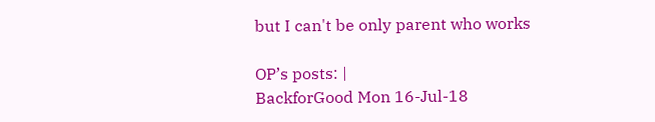but I can't be only parent who works

OP’s posts: |
BackforGood Mon 16-Jul-18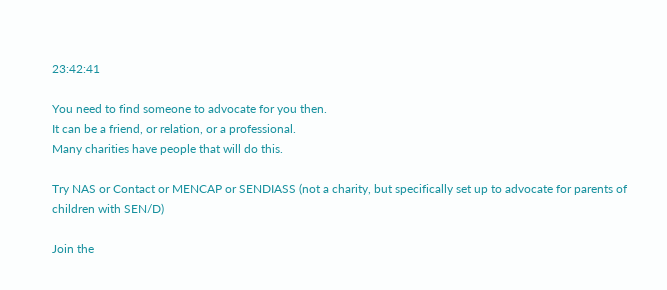23:42:41

You need to find someone to advocate for you then.
It can be a friend, or relation, or a professional.
Many charities have people that will do this.

Try NAS or Contact or MENCAP or SENDIASS (not a charity, but specifically set up to advocate for parents of children with SEN/D)

Join the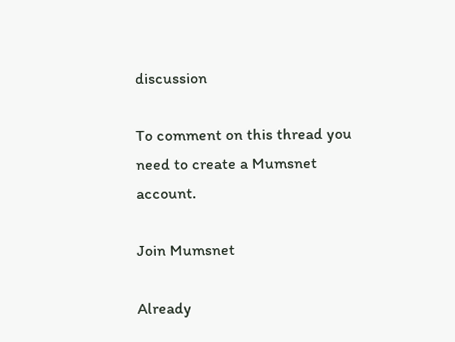discussion

To comment on this thread you need to create a Mumsnet account.

Join Mumsnet

Already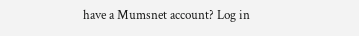have a Mumsnet account? Log in